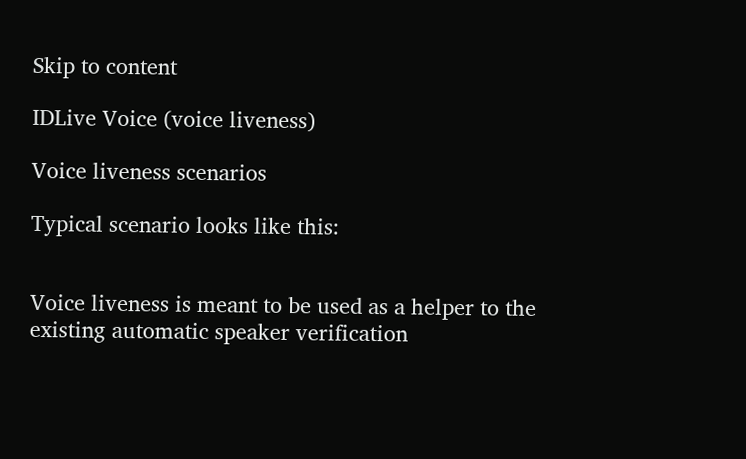Skip to content

IDLive Voice (voice liveness)

Voice liveness scenarios

Typical scenario looks like this:


Voice liveness is meant to be used as a helper to the existing automatic speaker verification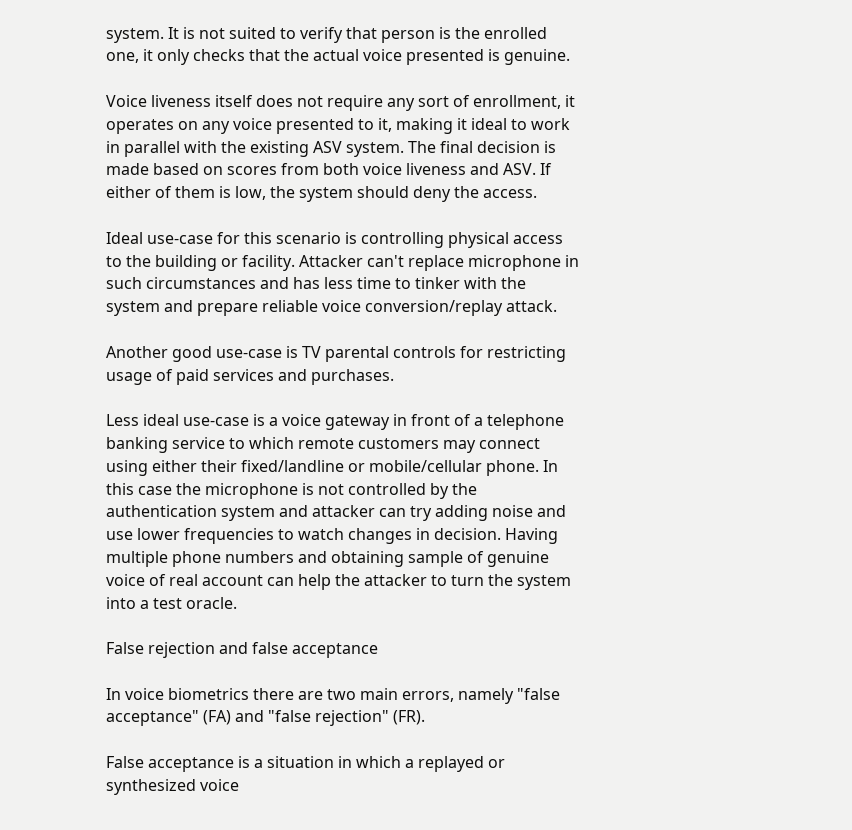system. It is not suited to verify that person is the enrolled one, it only checks that the actual voice presented is genuine.

Voice liveness itself does not require any sort of enrollment, it operates on any voice presented to it, making it ideal to work in parallel with the existing ASV system. The final decision is made based on scores from both voice liveness and ASV. If either of them is low, the system should deny the access.

Ideal use-case for this scenario is controlling physical access to the building or facility. Attacker can't replace microphone in such circumstances and has less time to tinker with the system and prepare reliable voice conversion/replay attack.

Another good use-case is TV parental controls for restricting usage of paid services and purchases.

Less ideal use-case is a voice gateway in front of a telephone banking service to which remote customers may connect using either their fixed/landline or mobile/cellular phone. In this case the microphone is not controlled by the authentication system and attacker can try adding noise and use lower frequencies to watch changes in decision. Having multiple phone numbers and obtaining sample of genuine voice of real account can help the attacker to turn the system into a test oracle.

False rejection and false acceptance

In voice biometrics there are two main errors, namely "false acceptance" (FA) and "false rejection" (FR).

False acceptance is a situation in which a replayed or synthesized voice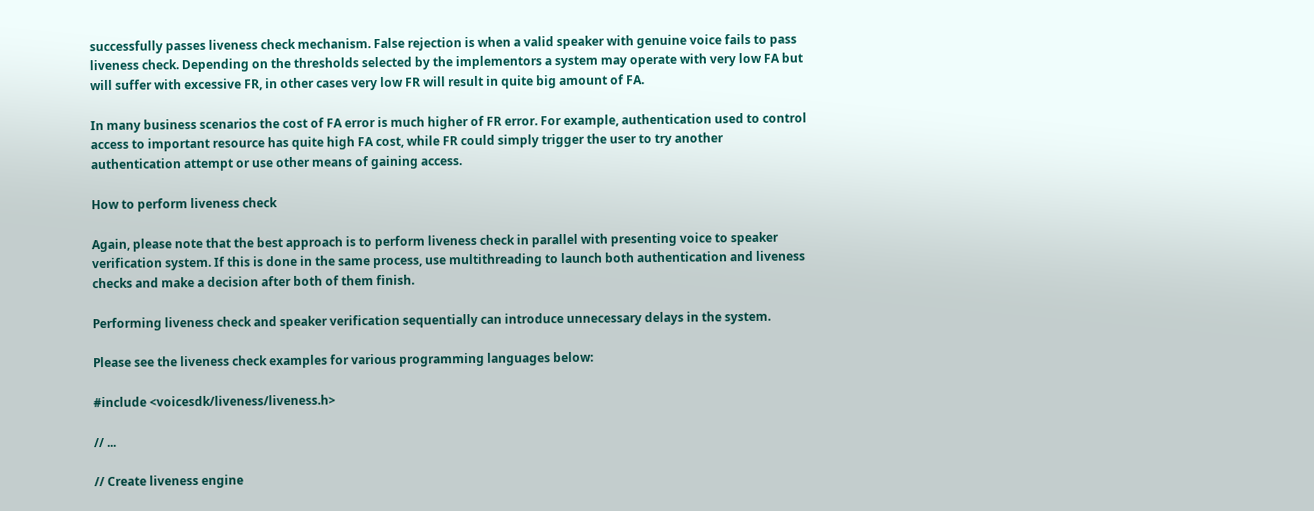successfully passes liveness check mechanism. False rejection is when a valid speaker with genuine voice fails to pass liveness check. Depending on the thresholds selected by the implementors a system may operate with very low FA but will suffer with excessive FR, in other cases very low FR will result in quite big amount of FA.

In many business scenarios the cost of FA error is much higher of FR error. For example, authentication used to control access to important resource has quite high FA cost, while FR could simply trigger the user to try another authentication attempt or use other means of gaining access.

How to perform liveness check

Again, please note that the best approach is to perform liveness check in parallel with presenting voice to speaker verification system. If this is done in the same process, use multithreading to launch both authentication and liveness checks and make a decision after both of them finish.

Performing liveness check and speaker verification sequentially can introduce unnecessary delays in the system.

Please see the liveness check examples for various programming languages below:

#include <voicesdk/liveness/liveness.h>

// ...

// Create liveness engine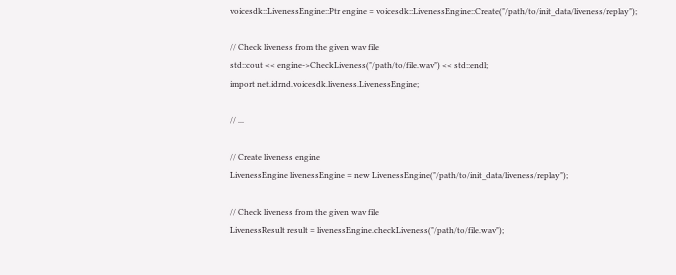voicesdk::LivenessEngine::Ptr engine = voicesdk::LivenessEngine::Create("/path/to/init_data/liveness/replay");

// Check liveness from the given wav file
std::cout << engine->CheckLiveness("/path/to/file.wav") << std::endl;
import net.idrnd.voicesdk.liveness.LivenessEngine;

// ...

// Create liveness engine
LivenessEngine livenessEngine = new LivenessEngine("/path/to/init_data/liveness/replay");

// Check liveness from the given wav file
LivenessResult result = livenessEngine.checkLiveness("/path/to/file.wav");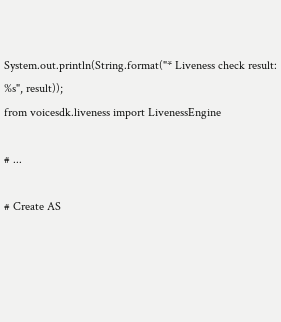System.out.println(String.format("* Liveness check result: %s", result));
from voicesdk.liveness import LivenessEngine

# ...

# Create AS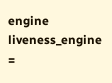engine
liveness_engine =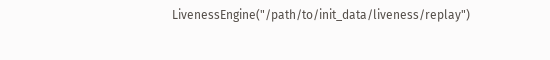LivenessEngine("/path/to/init_data/liveness/replay")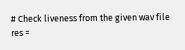# Check liveness from the given wav file
res =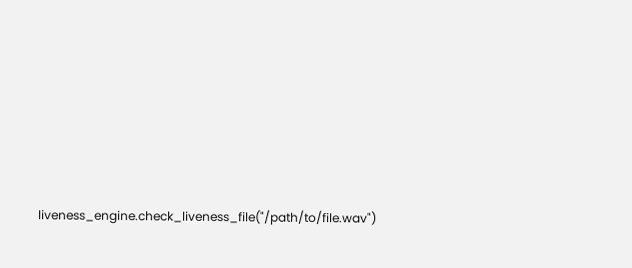liveness_engine.check_liveness_file("/path/to/file.wav")